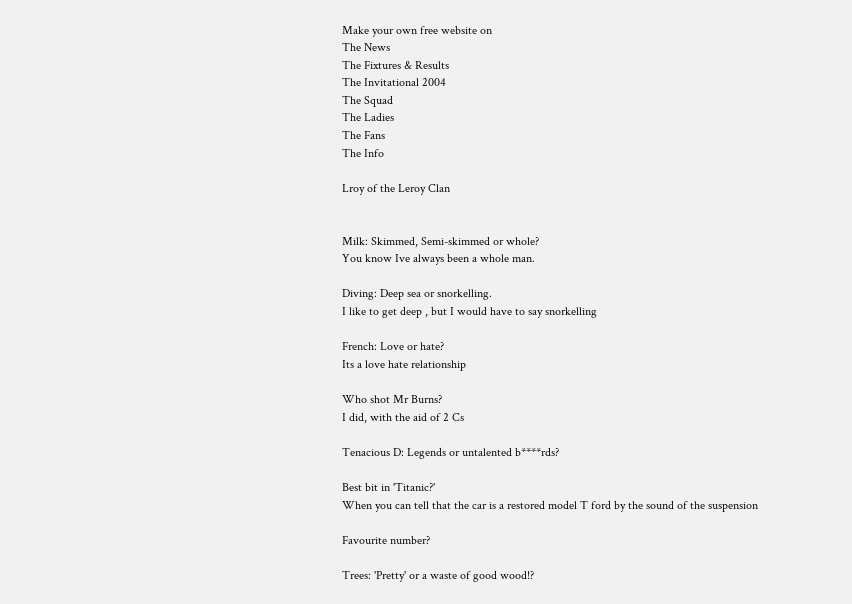Make your own free website on
The News
The Fixtures & Results
The Invitational 2004
The Squad
The Ladies
The Fans
The Info

Lroy of the Leroy Clan


Milk: Skimmed, Semi-skimmed or whole?
You know Ive always been a whole man.

Diving: Deep sea or snorkelling.
I like to get deep , but I would have to say snorkelling

French: Love or hate?
Its a love hate relationship

Who shot Mr Burns?
I did, with the aid of 2 Cs

Tenacious D: Legends or untalented b****rds?

Best bit in 'Titanic?'
When you can tell that the car is a restored model T ford by the sound of the suspension

Favourite number?

Trees: 'Pretty' or a waste of good wood!?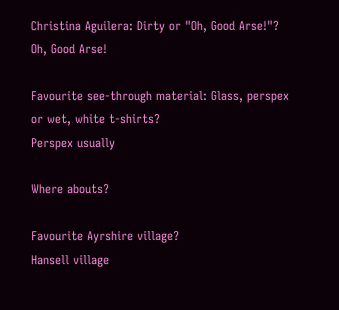Christina Aguilera: Dirty or "Oh, Good Arse!"?
Oh, Good Arse!

Favourite see-through material: Glass, perspex or wet, white t-shirts?
Perspex usually

Where abouts?

Favourite Ayrshire village?
Hansell village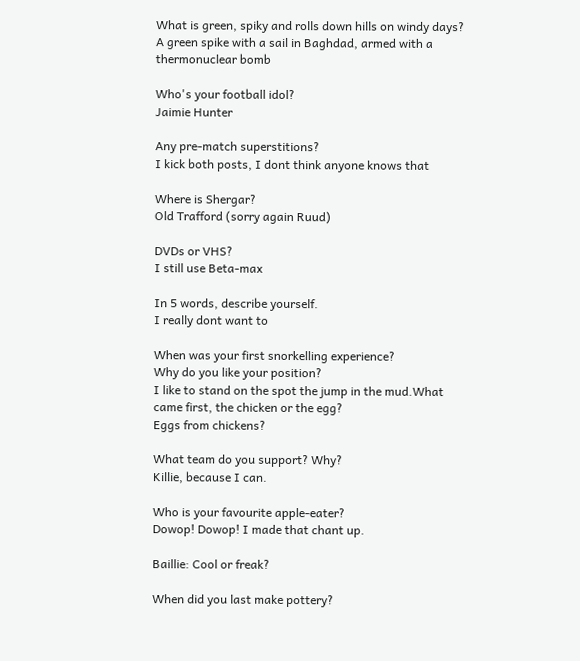What is green, spiky and rolls down hills on windy days?
A green spike with a sail in Baghdad, armed with a thermonuclear bomb

Who's your football idol?
Jaimie Hunter

Any pre-match superstitions?
I kick both posts, I dont think anyone knows that

Where is Shergar?
Old Trafford (sorry again Ruud)

DVDs or VHS?
I still use Beta-max

In 5 words, describe yourself.
I really dont want to

When was your first snorkelling experience?
Why do you like your position?
I like to stand on the spot the jump in the mud.What came first, the chicken or the egg?
Eggs from chickens?

What team do you support? Why?
Killie, because I can.

Who is your favourite apple-eater?
Dowop! Dowop! I made that chant up.

Baillie: Cool or freak?

When did you last make pottery?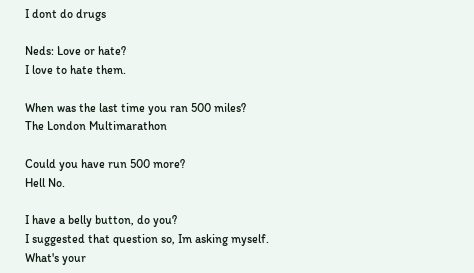I dont do drugs

Neds: Love or hate?
I love to hate them.

When was the last time you ran 500 miles?
The London Multimarathon

Could you have run 500 more?
Hell No.

I have a belly button, do you?
I suggested that question so, Im asking myself.
What's your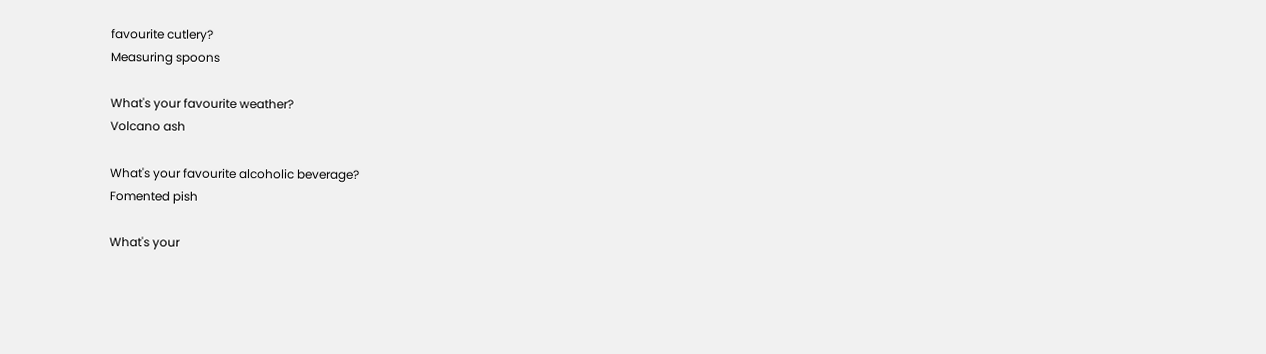favourite cutlery?
Measuring spoons

What's your favourite weather?
Volcano ash

What's your favourite alcoholic beverage?
Fomented pish

What's your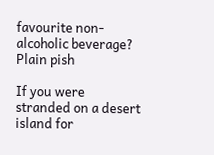favourite non-alcoholic beverage?
Plain pish

If you were stranded on a desert island for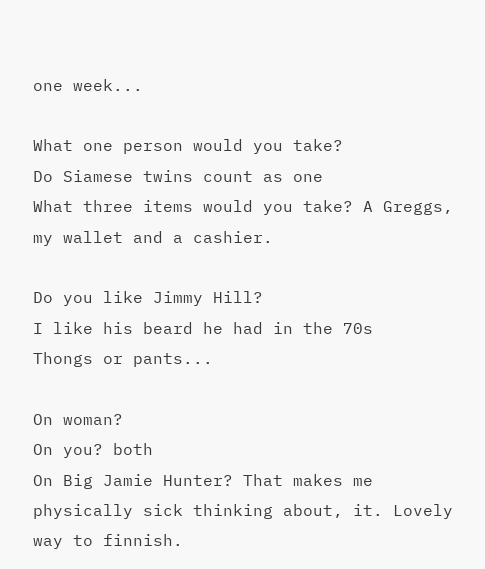one week...

What one person would you take?
Do Siamese twins count as one
What three items would you take? A Greggs, my wallet and a cashier.

Do you like Jimmy Hill?
I like his beard he had in the 70s
Thongs or pants...

On woman?
On you? both
On Big Jamie Hunter? That makes me physically sick thinking about, it. Lovely way to finnish.